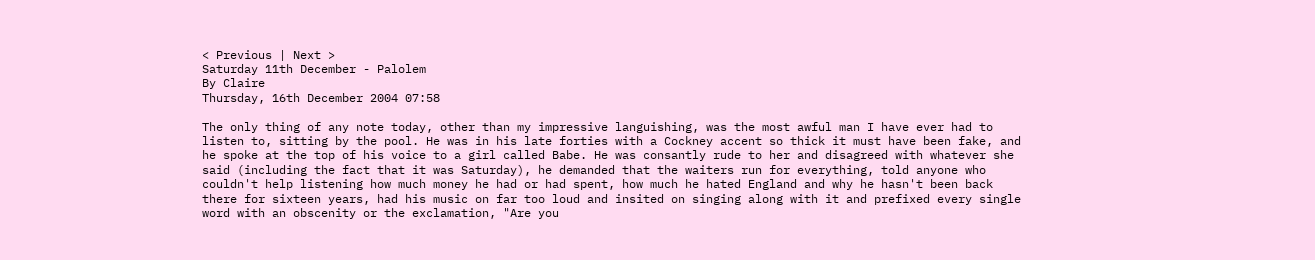< Previous | Next >
Saturday 11th December - Palolem
By Claire
Thursday, 16th December 2004 07:58

The only thing of any note today, other than my impressive languishing, was the most awful man I have ever had to listen to, sitting by the pool. He was in his late forties with a Cockney accent so thick it must have been fake, and he spoke at the top of his voice to a girl called Babe. He was consantly rude to her and disagreed with whatever she said (including the fact that it was Saturday), he demanded that the waiters run for everything, told anyone who couldn't help listening how much money he had or had spent, how much he hated England and why he hasn't been back there for sixteen years, had his music on far too loud and insited on singing along with it and prefixed every single word with an obscenity or the exclamation, "Are you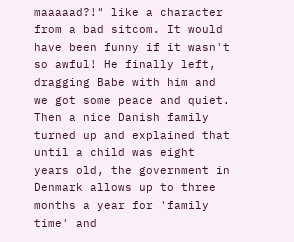maaaaad?!" like a character from a bad sitcom. It would have been funny if it wasn't so awful! He finally left, dragging Babe with him and we got some peace and quiet. Then a nice Danish family turned up and explained that until a child was eight years old, the government in Denmark allows up to three months a year for 'family time' and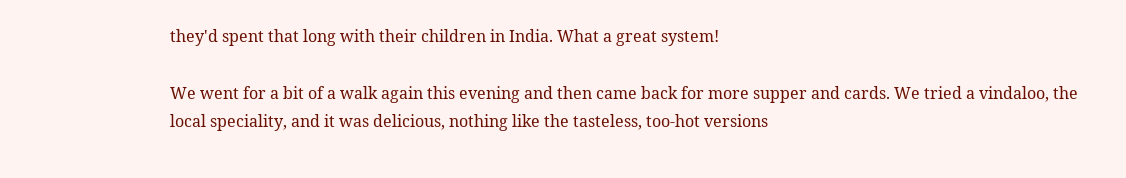they'd spent that long with their children in India. What a great system!

We went for a bit of a walk again this evening and then came back for more supper and cards. We tried a vindaloo, the local speciality, and it was delicious, nothing like the tasteless, too-hot versions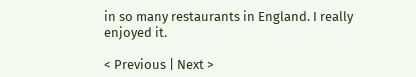in so many restaurants in England. I really enjoyed it.

< Previous | Next >